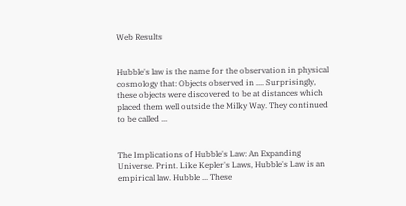Web Results


Hubble's law is the name for the observation in physical cosmology that: Objects observed in .... Surprisingly, these objects were discovered to be at distances which placed them well outside the Milky Way. They continued to be called ...


The Implications of Hubble's Law: An Expanding Universe. Print. Like Kepler's Laws, Hubble's Law is an empirical law. Hubble ... These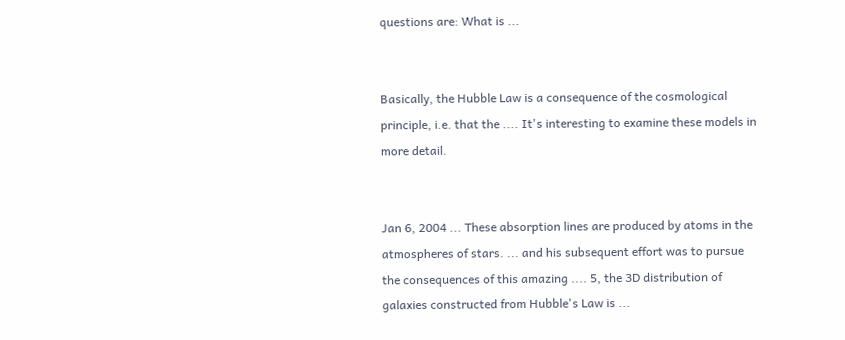questions are: What is ...


Basically, the Hubble Law is a consequence of the cosmological principle, i.e. that the .... It's interesting to examine these models in more detail.


Jan 6, 2004 ... These absorption lines are produced by atoms in the atmospheres of stars. ... and his subsequent effort was to pursue the consequences of this amazing .... 5, the 3D distribution of galaxies constructed from Hubble's Law is ...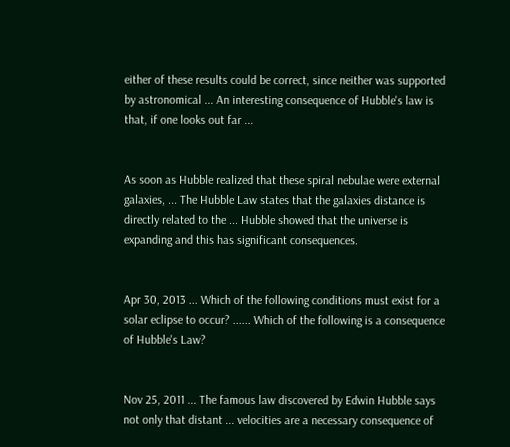either of these results could be correct, since neither was supported by astronomical ... An interesting consequence of Hubble's law is that, if one looks out far ...


As soon as Hubble realized that these spiral nebulae were external galaxies, ... The Hubble Law states that the galaxies distance is directly related to the ... Hubble showed that the universe is expanding and this has significant consequences.


Apr 30, 2013 ... Which of the following conditions must exist for a solar eclipse to occur? ...... Which of the following is a consequence of Hubble's Law?


Nov 25, 2011 ... The famous law discovered by Edwin Hubble says not only that distant ... velocities are a necessary consequence of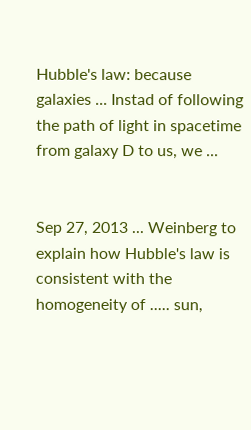Hubble's law: because galaxies ... Instad of following the path of light in spacetime from galaxy D to us, we ...


Sep 27, 2013 ... Weinberg to explain how Hubble's law is consistent with the homogeneity of ..... sun,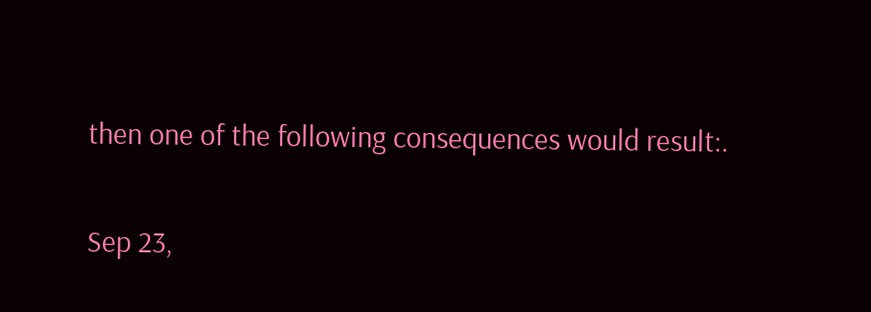then one of the following consequences would result:.


Sep 23,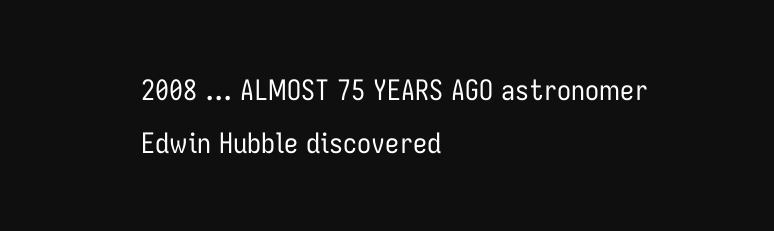2008 ... ALMOST 75 YEARS AGO astronomer Edwin Hubble discovered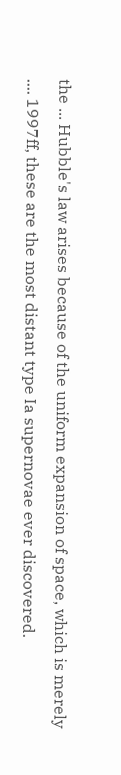the ... Hubble's law arises because of the uniform expansion of space, which is merely .... 1997ff, these are the most distant type Ia supernovae ever discovered.